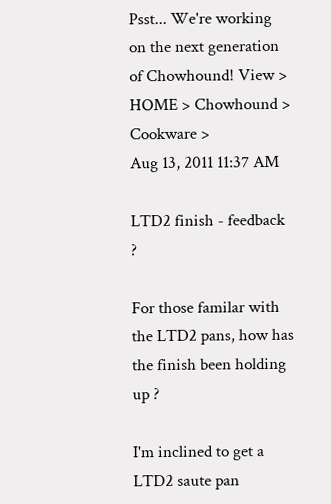Psst... We're working on the next generation of Chowhound! View >
HOME > Chowhound > Cookware >
Aug 13, 2011 11:37 AM

LTD2 finish - feedback ?

For those familar with the LTD2 pans, how has the finish been holding up ?

I'm inclined to get a LTD2 saute pan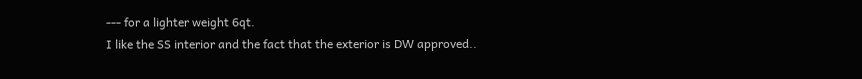--- for a lighter weight 6qt.
I like the SS interior and the fact that the exterior is DW approved..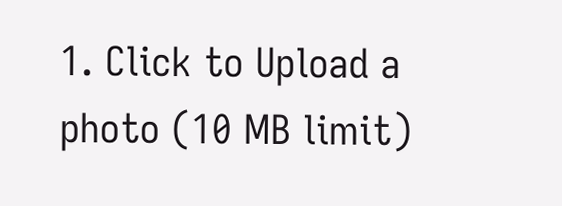1. Click to Upload a photo (10 MB limit)